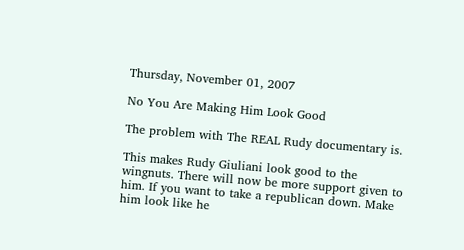Thursday, November 01, 2007

No You Are Making Him Look Good

The problem with The REAL Rudy documentary is.

This makes Rudy Giuliani look good to the wingnuts. There will now be more support given to him. If you want to take a republican down. Make him look like he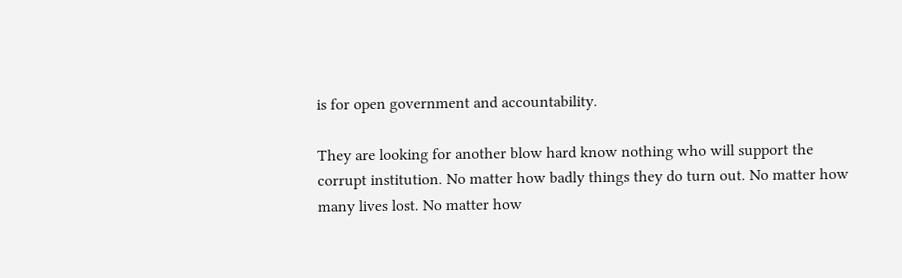is for open government and accountability.

They are looking for another blow hard know nothing who will support the corrupt institution. No matter how badly things they do turn out. No matter how many lives lost. No matter how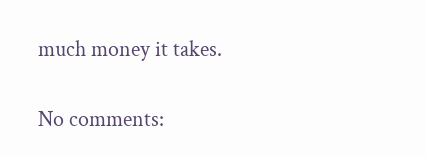much money it takes.

No comments: